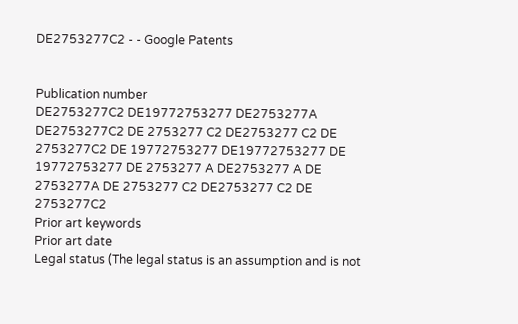DE2753277C2 - - Google Patents


Publication number
DE2753277C2 DE19772753277 DE2753277A DE2753277C2 DE 2753277 C2 DE2753277 C2 DE 2753277C2 DE 19772753277 DE19772753277 DE 19772753277 DE 2753277 A DE2753277 A DE 2753277A DE 2753277 C2 DE2753277 C2 DE 2753277C2
Prior art keywords
Prior art date
Legal status (The legal status is an assumption and is not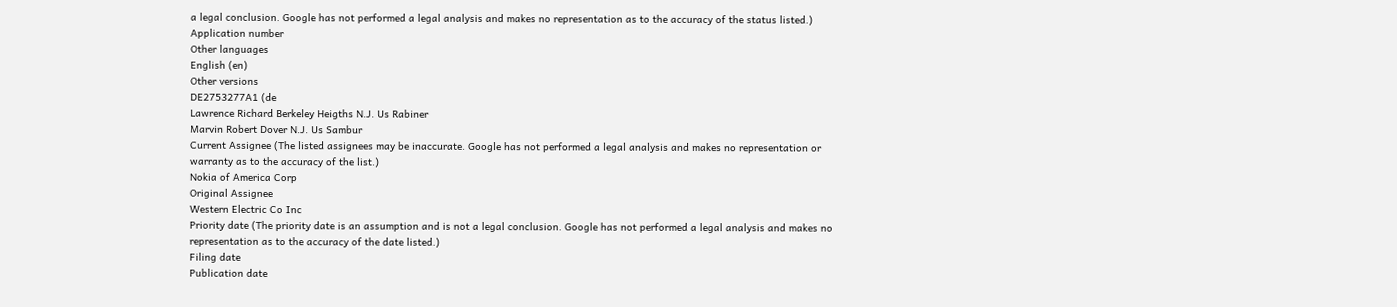a legal conclusion. Google has not performed a legal analysis and makes no representation as to the accuracy of the status listed.)
Application number
Other languages
English (en)
Other versions
DE2753277A1 (de
Lawrence Richard Berkeley Heigths N.J. Us Rabiner
Marvin Robert Dover N.J. Us Sambur
Current Assignee (The listed assignees may be inaccurate. Google has not performed a legal analysis and makes no representation or warranty as to the accuracy of the list.)
Nokia of America Corp
Original Assignee
Western Electric Co Inc
Priority date (The priority date is an assumption and is not a legal conclusion. Google has not performed a legal analysis and makes no representation as to the accuracy of the date listed.)
Filing date
Publication date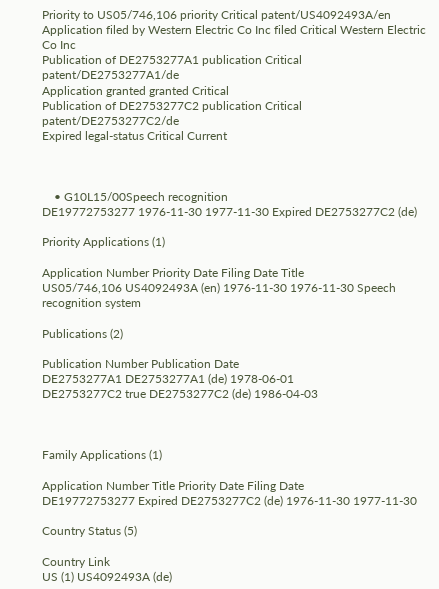Priority to US05/746,106 priority Critical patent/US4092493A/en
Application filed by Western Electric Co Inc filed Critical Western Electric Co Inc
Publication of DE2753277A1 publication Critical patent/DE2753277A1/de
Application granted granted Critical
Publication of DE2753277C2 publication Critical patent/DE2753277C2/de
Expired legal-status Critical Current



    • G10L15/00Speech recognition
DE19772753277 1976-11-30 1977-11-30 Expired DE2753277C2 (de)

Priority Applications (1)

Application Number Priority Date Filing Date Title
US05/746,106 US4092493A (en) 1976-11-30 1976-11-30 Speech recognition system

Publications (2)

Publication Number Publication Date
DE2753277A1 DE2753277A1 (de) 1978-06-01
DE2753277C2 true DE2753277C2 (de) 1986-04-03



Family Applications (1)

Application Number Title Priority Date Filing Date
DE19772753277 Expired DE2753277C2 (de) 1976-11-30 1977-11-30

Country Status (5)

Country Link
US (1) US4092493A (de)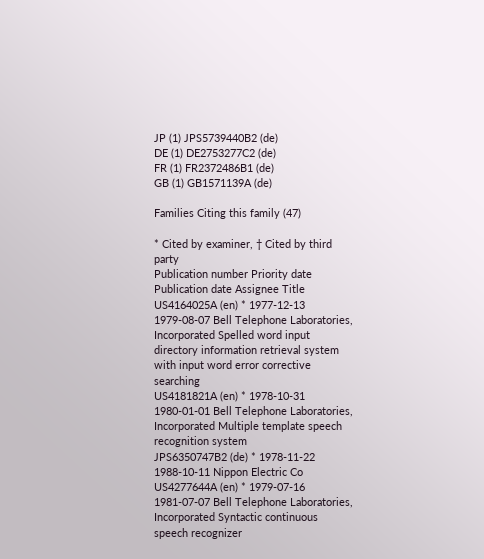JP (1) JPS5739440B2 (de)
DE (1) DE2753277C2 (de)
FR (1) FR2372486B1 (de)
GB (1) GB1571139A (de)

Families Citing this family (47)

* Cited by examiner, † Cited by third party
Publication number Priority date Publication date Assignee Title
US4164025A (en) * 1977-12-13 1979-08-07 Bell Telephone Laboratories, Incorporated Spelled word input directory information retrieval system with input word error corrective searching
US4181821A (en) * 1978-10-31 1980-01-01 Bell Telephone Laboratories, Incorporated Multiple template speech recognition system
JPS6350747B2 (de) * 1978-11-22 1988-10-11 Nippon Electric Co
US4277644A (en) * 1979-07-16 1981-07-07 Bell Telephone Laboratories, Incorporated Syntactic continuous speech recognizer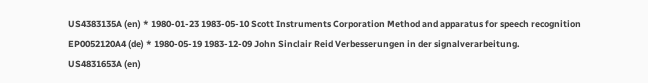US4383135A (en) * 1980-01-23 1983-05-10 Scott Instruments Corporation Method and apparatus for speech recognition
EP0052120A4 (de) * 1980-05-19 1983-12-09 John Sinclair Reid Verbesserungen in der signalverarbeitung.
US4831653A (en)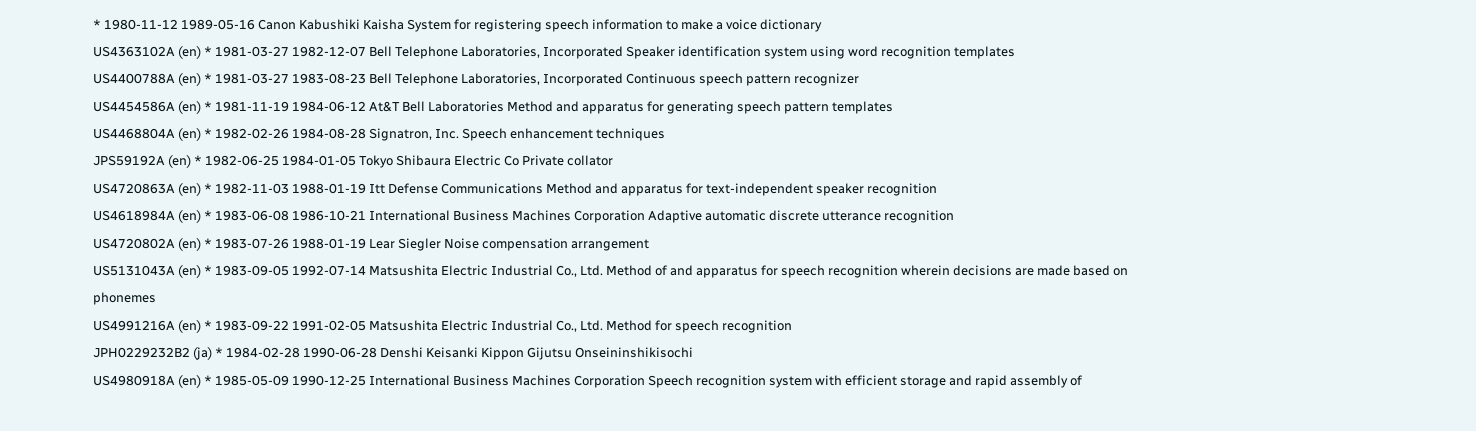* 1980-11-12 1989-05-16 Canon Kabushiki Kaisha System for registering speech information to make a voice dictionary
US4363102A (en) * 1981-03-27 1982-12-07 Bell Telephone Laboratories, Incorporated Speaker identification system using word recognition templates
US4400788A (en) * 1981-03-27 1983-08-23 Bell Telephone Laboratories, Incorporated Continuous speech pattern recognizer
US4454586A (en) * 1981-11-19 1984-06-12 At&T Bell Laboratories Method and apparatus for generating speech pattern templates
US4468804A (en) * 1982-02-26 1984-08-28 Signatron, Inc. Speech enhancement techniques
JPS59192A (en) * 1982-06-25 1984-01-05 Tokyo Shibaura Electric Co Private collator
US4720863A (en) * 1982-11-03 1988-01-19 Itt Defense Communications Method and apparatus for text-independent speaker recognition
US4618984A (en) * 1983-06-08 1986-10-21 International Business Machines Corporation Adaptive automatic discrete utterance recognition
US4720802A (en) * 1983-07-26 1988-01-19 Lear Siegler Noise compensation arrangement
US5131043A (en) * 1983-09-05 1992-07-14 Matsushita Electric Industrial Co., Ltd. Method of and apparatus for speech recognition wherein decisions are made based on phonemes
US4991216A (en) * 1983-09-22 1991-02-05 Matsushita Electric Industrial Co., Ltd. Method for speech recognition
JPH0229232B2 (ja) * 1984-02-28 1990-06-28 Denshi Keisanki Kippon Gijutsu Onseininshikisochi
US4980918A (en) * 1985-05-09 1990-12-25 International Business Machines Corporation Speech recognition system with efficient storage and rapid assembly of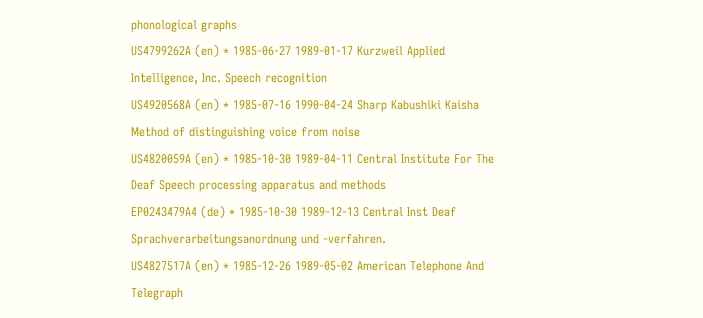phonological graphs
US4799262A (en) * 1985-06-27 1989-01-17 Kurzweil Applied Intelligence, Inc. Speech recognition
US4920568A (en) * 1985-07-16 1990-04-24 Sharp Kabushiki Kaisha Method of distinguishing voice from noise
US4820059A (en) * 1985-10-30 1989-04-11 Central Institute For The Deaf Speech processing apparatus and methods
EP0243479A4 (de) * 1985-10-30 1989-12-13 Central Inst Deaf Sprachverarbeitungsanordnung und -verfahren.
US4827517A (en) * 1985-12-26 1989-05-02 American Telephone And Telegraph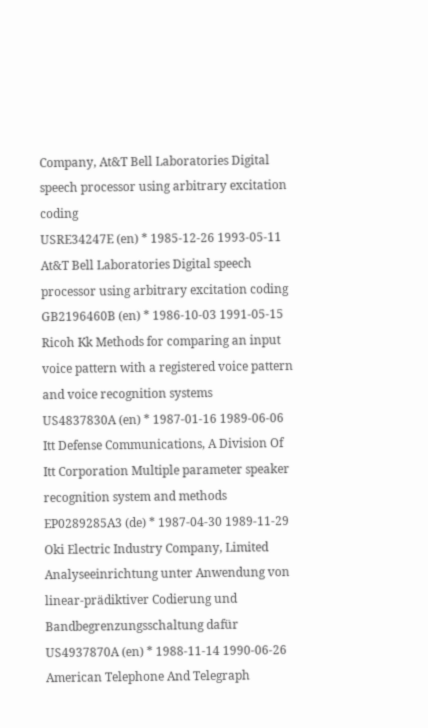Company, At&T Bell Laboratories Digital speech processor using arbitrary excitation coding
USRE34247E (en) * 1985-12-26 1993-05-11 At&T Bell Laboratories Digital speech processor using arbitrary excitation coding
GB2196460B (en) * 1986-10-03 1991-05-15 Ricoh Kk Methods for comparing an input voice pattern with a registered voice pattern and voice recognition systems
US4837830A (en) * 1987-01-16 1989-06-06 Itt Defense Communications, A Division Of Itt Corporation Multiple parameter speaker recognition system and methods
EP0289285A3 (de) * 1987-04-30 1989-11-29 Oki Electric Industry Company, Limited Analyseeinrichtung unter Anwendung von linear-prädiktiver Codierung und Bandbegrenzungsschaltung dafür
US4937870A (en) * 1988-11-14 1990-06-26 American Telephone And Telegraph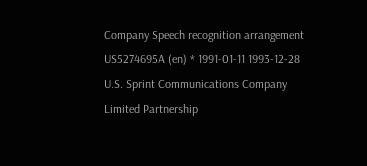Company Speech recognition arrangement
US5274695A (en) * 1991-01-11 1993-12-28 U.S. Sprint Communications Company Limited Partnership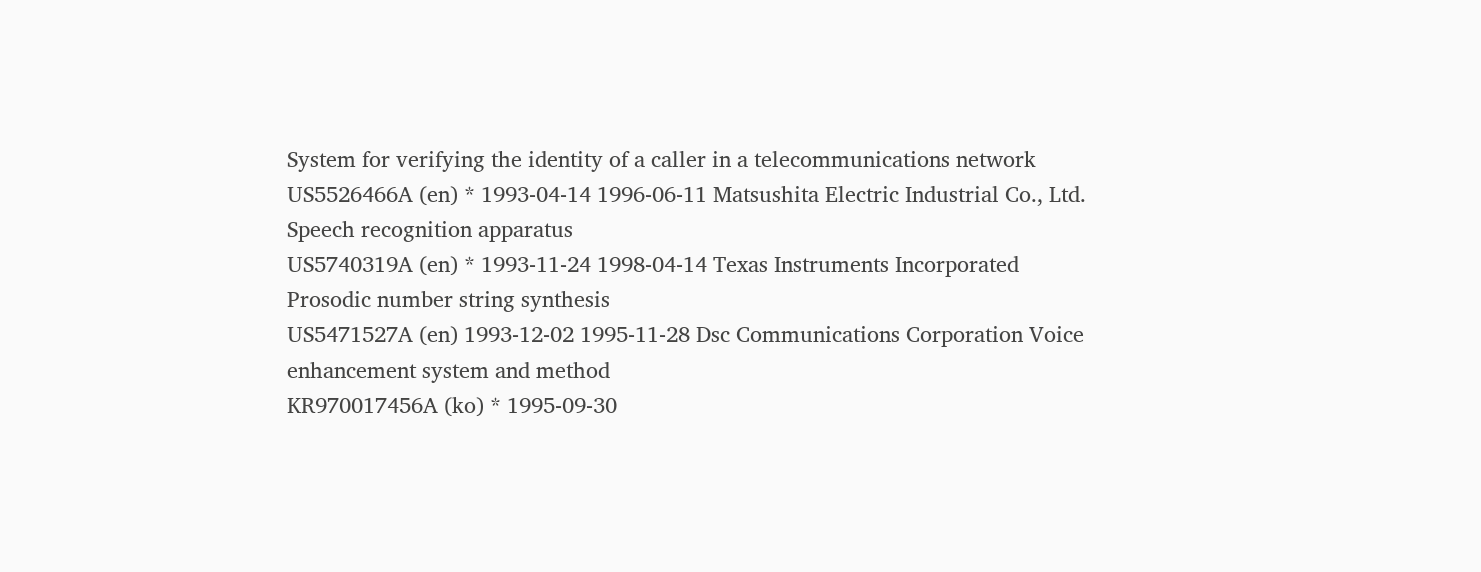System for verifying the identity of a caller in a telecommunications network
US5526466A (en) * 1993-04-14 1996-06-11 Matsushita Electric Industrial Co., Ltd. Speech recognition apparatus
US5740319A (en) * 1993-11-24 1998-04-14 Texas Instruments Incorporated Prosodic number string synthesis
US5471527A (en) 1993-12-02 1995-11-28 Dsc Communications Corporation Voice enhancement system and method
KR970017456A (ko) * 1995-09-30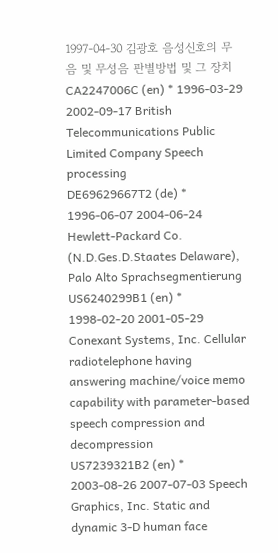1997-04-30 김광호 음성신호의 무음 및 무성음 판별방법 및 그 장치
CA2247006C (en) * 1996-03-29 2002-09-17 British Telecommunications Public Limited Company Speech processing
DE69629667T2 (de) * 1996-06-07 2004-06-24 Hewlett-Packard Co. (N.D.Ges.D.Staates Delaware), Palo Alto Sprachsegmentierung
US6240299B1 (en) * 1998-02-20 2001-05-29 Conexant Systems, Inc. Cellular radiotelephone having answering machine/voice memo capability with parameter-based speech compression and decompression
US7239321B2 (en) * 2003-08-26 2007-07-03 Speech Graphics, Inc. Static and dynamic 3-D human face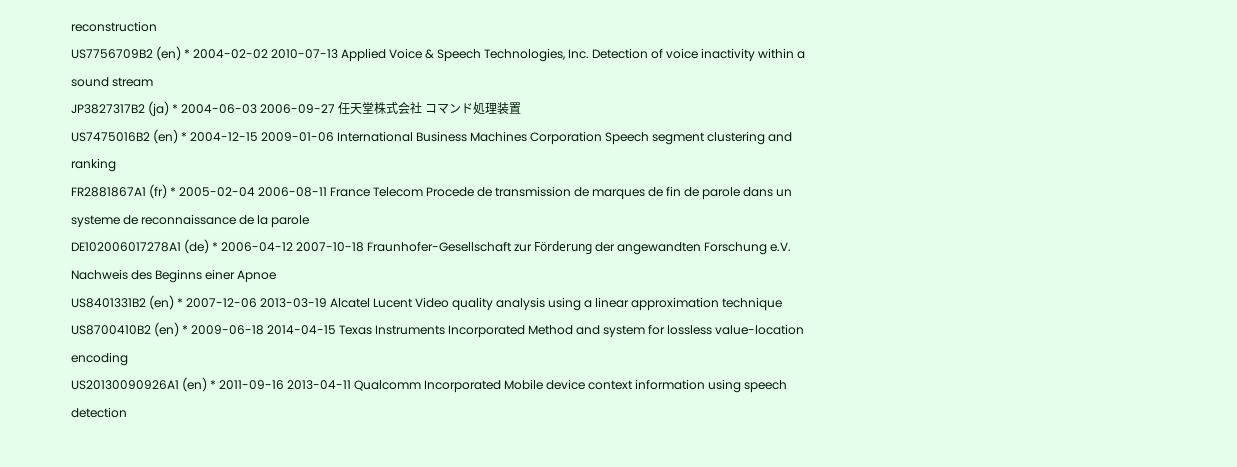reconstruction
US7756709B2 (en) * 2004-02-02 2010-07-13 Applied Voice & Speech Technologies, Inc. Detection of voice inactivity within a sound stream
JP3827317B2 (ja) * 2004-06-03 2006-09-27 任天堂株式会社 コマンド処理装置
US7475016B2 (en) * 2004-12-15 2009-01-06 International Business Machines Corporation Speech segment clustering and ranking
FR2881867A1 (fr) * 2005-02-04 2006-08-11 France Telecom Procede de transmission de marques de fin de parole dans un systeme de reconnaissance de la parole
DE102006017278A1 (de) * 2006-04-12 2007-10-18 Fraunhofer-Gesellschaft zur Förderung der angewandten Forschung e.V. Nachweis des Beginns einer Apnoe
US8401331B2 (en) * 2007-12-06 2013-03-19 Alcatel Lucent Video quality analysis using a linear approximation technique
US8700410B2 (en) * 2009-06-18 2014-04-15 Texas Instruments Incorporated Method and system for lossless value-location encoding
US20130090926A1 (en) * 2011-09-16 2013-04-11 Qualcomm Incorporated Mobile device context information using speech detection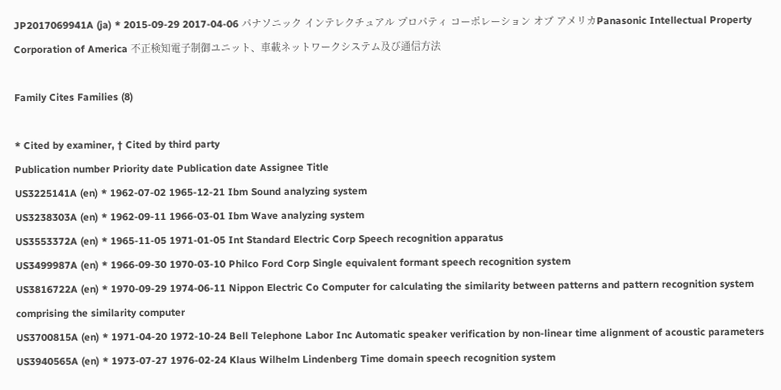JP2017069941A (ja) * 2015-09-29 2017-04-06 パナソニック インテレクチュアル プロパティ コーポレーション オブ アメリカPanasonic Intellectual Property Corporation of America 不正検知電子制御ユニット、車載ネットワークシステム及び通信方法

Family Cites Families (8)

* Cited by examiner, † Cited by third party
Publication number Priority date Publication date Assignee Title
US3225141A (en) * 1962-07-02 1965-12-21 Ibm Sound analyzing system
US3238303A (en) * 1962-09-11 1966-03-01 Ibm Wave analyzing system
US3553372A (en) * 1965-11-05 1971-01-05 Int Standard Electric Corp Speech recognition apparatus
US3499987A (en) * 1966-09-30 1970-03-10 Philco Ford Corp Single equivalent formant speech recognition system
US3816722A (en) * 1970-09-29 1974-06-11 Nippon Electric Co Computer for calculating the similarity between patterns and pattern recognition system comprising the similarity computer
US3700815A (en) * 1971-04-20 1972-10-24 Bell Telephone Labor Inc Automatic speaker verification by non-linear time alignment of acoustic parameters
US3940565A (en) * 1973-07-27 1976-02-24 Klaus Wilhelm Lindenberg Time domain speech recognition system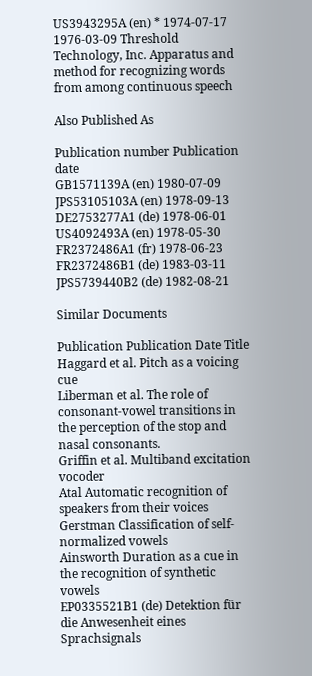US3943295A (en) * 1974-07-17 1976-03-09 Threshold Technology, Inc. Apparatus and method for recognizing words from among continuous speech

Also Published As

Publication number Publication date
GB1571139A (en) 1980-07-09
JPS53105103A (en) 1978-09-13
DE2753277A1 (de) 1978-06-01
US4092493A (en) 1978-05-30
FR2372486A1 (fr) 1978-06-23
FR2372486B1 (de) 1983-03-11
JPS5739440B2 (de) 1982-08-21

Similar Documents

Publication Publication Date Title
Haggard et al. Pitch as a voicing cue
Liberman et al. The role of consonant-vowel transitions in the perception of the stop and nasal consonants.
Griffin et al. Multiband excitation vocoder
Atal Automatic recognition of speakers from their voices
Gerstman Classification of self-normalized vowels
Ainsworth Duration as a cue in the recognition of synthetic vowels
EP0335521B1 (de) Detektion für die Anwesenheit eines Sprachsignals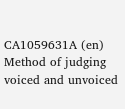CA1059631A (en) Method of judging voiced and unvoiced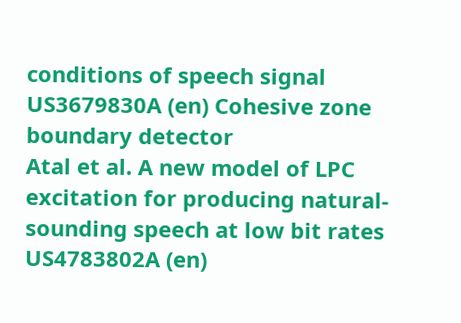conditions of speech signal
US3679830A (en) Cohesive zone boundary detector
Atal et al. A new model of LPC excitation for producing natural-sounding speech at low bit rates
US4783802A (en)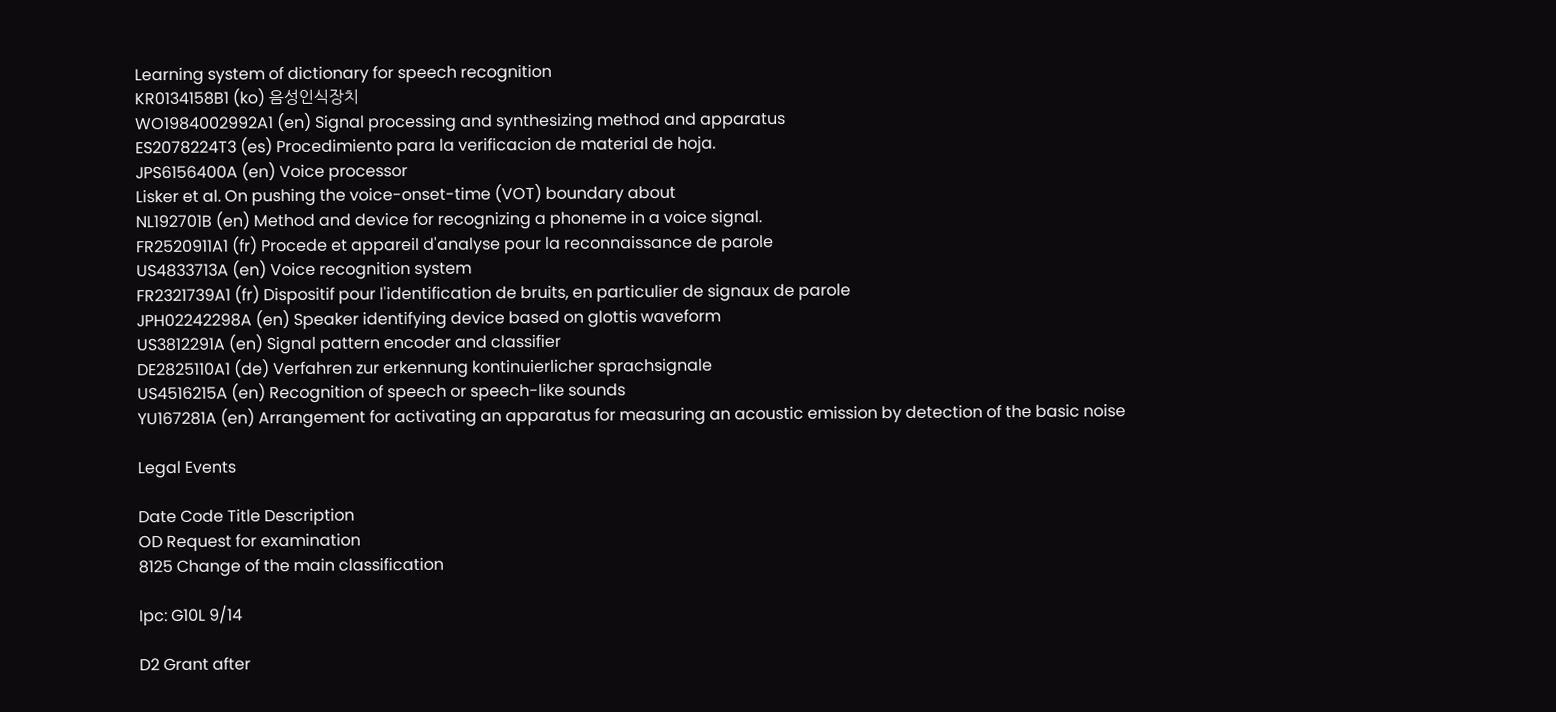Learning system of dictionary for speech recognition
KR0134158B1 (ko) 음성인식장치
WO1984002992A1 (en) Signal processing and synthesizing method and apparatus
ES2078224T3 (es) Procedimiento para la verificacion de material de hoja.
JPS6156400A (en) Voice processor
Lisker et al. On pushing the voice-onset-time (VOT) boundary about
NL192701B (en) Method and device for recognizing a phoneme in a voice signal.
FR2520911A1 (fr) Procede et appareil d'analyse pour la reconnaissance de parole
US4833713A (en) Voice recognition system
FR2321739A1 (fr) Dispositif pour l'identification de bruits, en particulier de signaux de parole
JPH02242298A (en) Speaker identifying device based on glottis waveform
US3812291A (en) Signal pattern encoder and classifier
DE2825110A1 (de) Verfahren zur erkennung kontinuierlicher sprachsignale
US4516215A (en) Recognition of speech or speech-like sounds
YU167281A (en) Arrangement for activating an apparatus for measuring an acoustic emission by detection of the basic noise

Legal Events

Date Code Title Description
OD Request for examination
8125 Change of the main classification

Ipc: G10L 9/14

D2 Grant after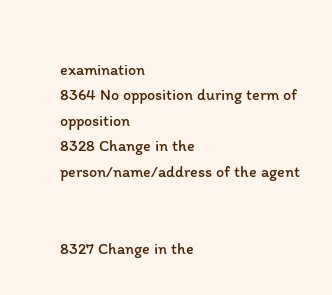examination
8364 No opposition during term of opposition
8328 Change in the person/name/address of the agent


8327 Change in the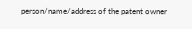person/name/address of the patent owner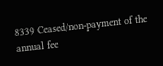8339 Ceased/non-payment of the annual fee